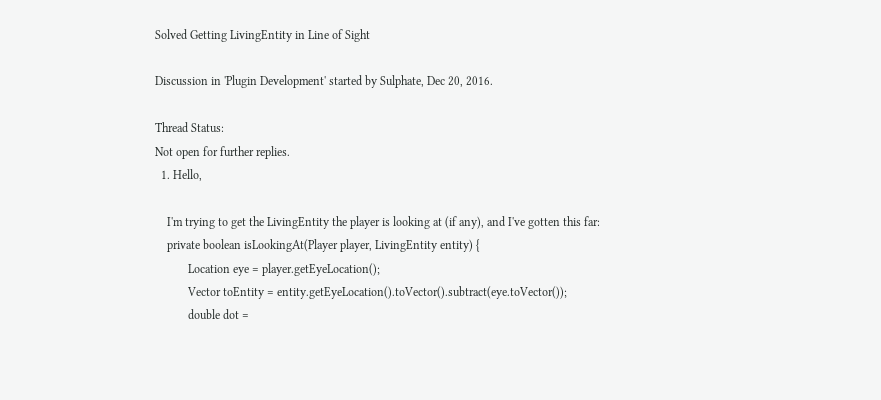Solved Getting LivingEntity in Line of Sight

Discussion in 'Plugin Development' started by Sulphate, Dec 20, 2016.

Thread Status:
Not open for further replies.
  1. Hello,

    I'm trying to get the LivingEntity the player is looking at (if any), and I've gotten this far:
    private boolean isLookingAt(Player player, LivingEntity entity) {
           Location eye = player.getEyeLocation();
           Vector toEntity = entity.getEyeLocation().toVector().subtract(eye.toVector());
           double dot =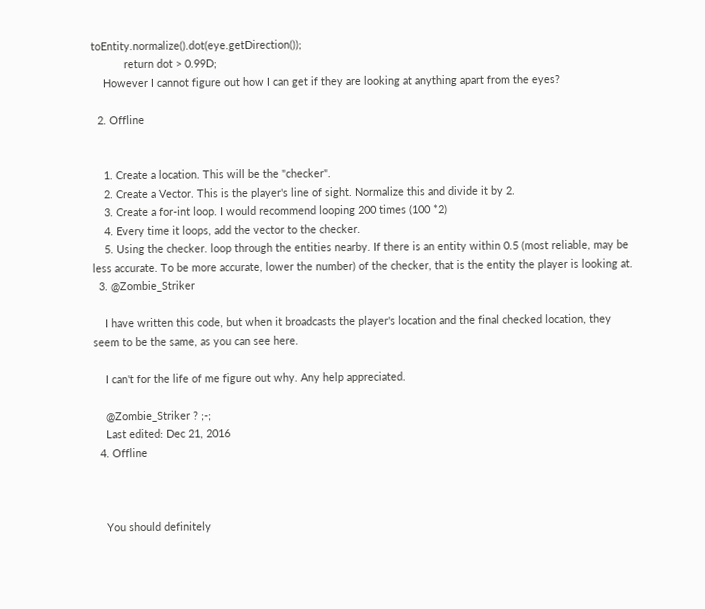toEntity.normalize().dot(eye.getDirection());
           return dot > 0.99D;
    However I cannot figure out how I can get if they are looking at anything apart from the eyes?

  2. Offline


    1. Create a location. This will be the "checker".
    2. Create a Vector. This is the player's line of sight. Normalize this and divide it by 2.
    3. Create a for-int loop. I would recommend looping 200 times (100 *2)
    4. Every time it loops, add the vector to the checker.
    5. Using the checker. loop through the entities nearby. If there is an entity within 0.5 (most reliable, may be less accurate. To be more accurate, lower the number) of the checker, that is the entity the player is looking at.
  3. @Zombie_Striker

    I have written this code, but when it broadcasts the player's location and the final checked location, they seem to be the same, as you can see here.

    I can't for the life of me figure out why. Any help appreciated.

    @Zombie_Striker ? ;-;
    Last edited: Dec 21, 2016
  4. Offline



    You should definitely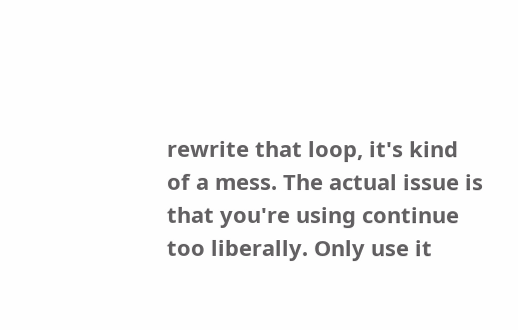rewrite that loop, it's kind of a mess. The actual issue is that you're using continue too liberally. Only use it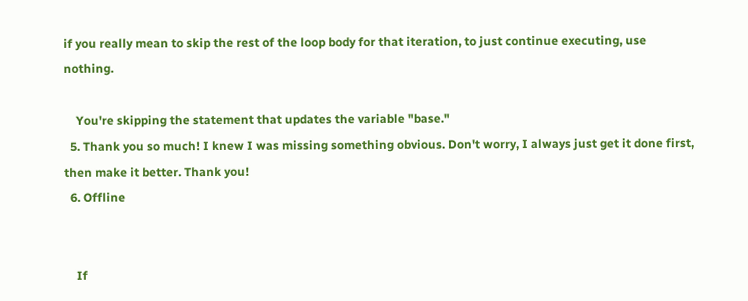if you really mean to skip the rest of the loop body for that iteration, to just continue executing, use nothing.

    You're skipping the statement that updates the variable "base."
  5. Thank you so much! I knew I was missing something obvious. Don't worry, I always just get it done first, then make it better. Thank you!
  6. Offline


    If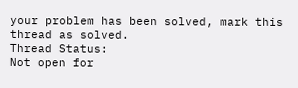your problem has been solved, mark this thread as solved.
Thread Status:
Not open for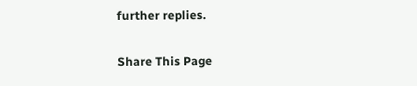further replies.

Share This Page